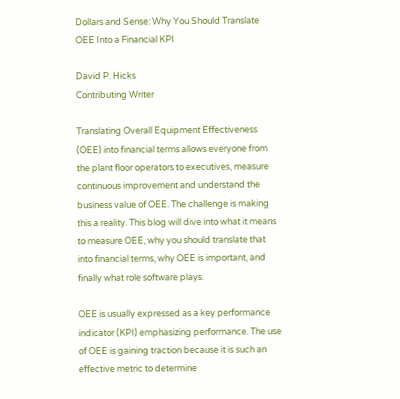Dollars and Sense: Why You Should Translate OEE Into a Financial KPI

David P. Hicks
Contributing Writer

Translating Overall Equipment Effectiveness (OEE) into financial terms allows everyone from the plant floor operators to executives, measure continuous improvement and understand the business value of OEE. The challenge is making this a reality. This blog will dive into what it means to measure OEE, why you should translate that into financial terms, why OEE is important, and finally what role software plays.

OEE is usually expressed as a key performance indicator (KPI) emphasizing performance. The use of OEE is gaining traction because it is such an effective metric to determine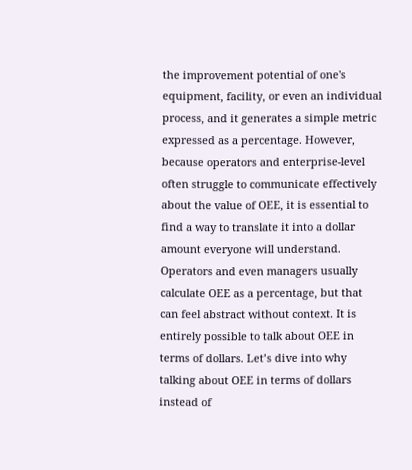the improvement potential of one's equipment, facility, or even an individual process, and it generates a simple metric expressed as a percentage. However, because operators and enterprise-level often struggle to communicate effectively about the value of OEE, it is essential to find a way to translate it into a dollar amount everyone will understand. Operators and even managers usually calculate OEE as a percentage, but that can feel abstract without context. It is entirely possible to talk about OEE in terms of dollars. Let’s dive into why talking about OEE in terms of dollars instead of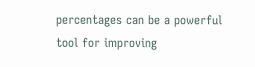percentages can be a powerful tool for improving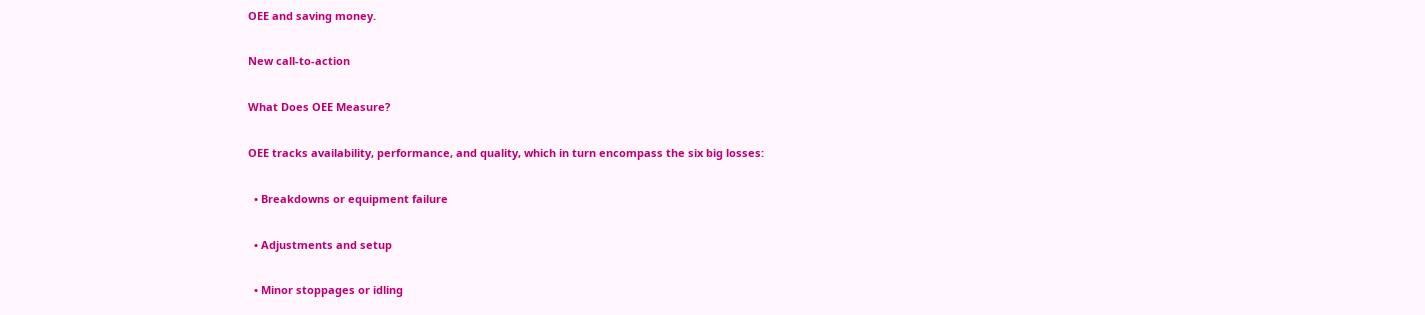OEE and saving money.

New call-to-action

What Does OEE Measure?

OEE tracks availability, performance, and quality, which in turn encompass the six big losses:

  • Breakdowns or equipment failure

  • Adjustments and setup

  • Minor stoppages or idling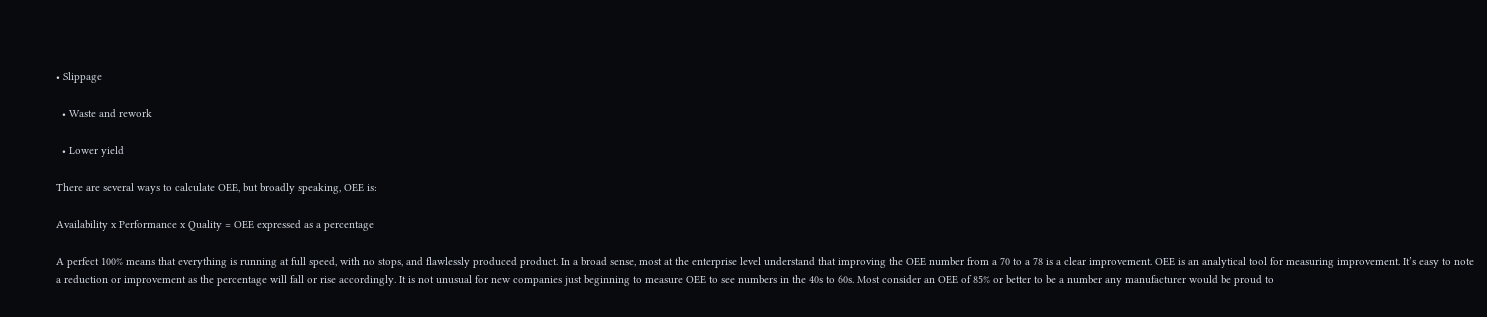• Slippage

  • Waste and rework

  • Lower yield

There are several ways to calculate OEE, but broadly speaking, OEE is:

Availability x Performance x Quality = OEE expressed as a percentage

A perfect 100% means that everything is running at full speed, with no stops, and flawlessly produced product. In a broad sense, most at the enterprise level understand that improving the OEE number from a 70 to a 78 is a clear improvement. OEE is an analytical tool for measuring improvement. It’s easy to note a reduction or improvement as the percentage will fall or rise accordingly. It is not unusual for new companies just beginning to measure OEE to see numbers in the 40s to 60s. Most consider an OEE of 85% or better to be a number any manufacturer would be proud to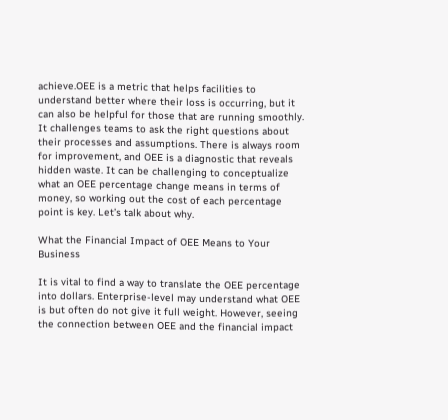achieve.OEE is a metric that helps facilities to understand better where their loss is occurring, but it can also be helpful for those that are running smoothly. It challenges teams to ask the right questions about their processes and assumptions. There is always room for improvement, and OEE is a diagnostic that reveals hidden waste. It can be challenging to conceptualize what an OEE percentage change means in terms of money, so working out the cost of each percentage point is key. Let’s talk about why.

What the Financial Impact of OEE Means to Your Business

It is vital to find a way to translate the OEE percentage into dollars. Enterprise-level may understand what OEE is but often do not give it full weight. However, seeing the connection between OEE and the financial impact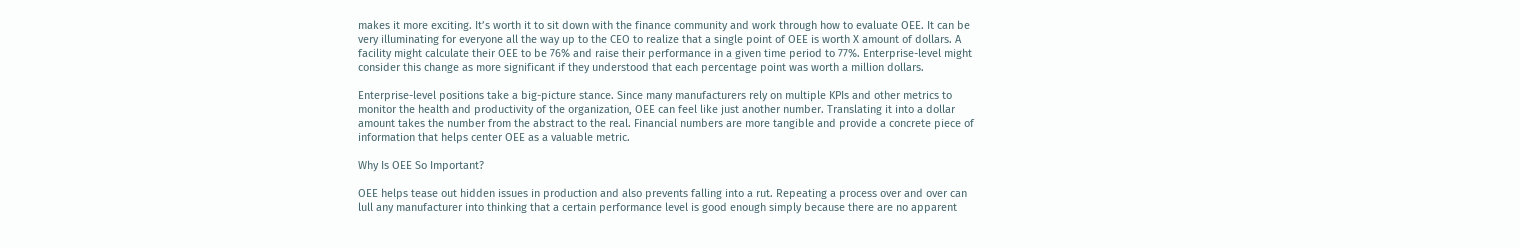makes it more exciting. It’s worth it to sit down with the finance community and work through how to evaluate OEE. It can be very illuminating for everyone all the way up to the CEO to realize that a single point of OEE is worth X amount of dollars. A facility might calculate their OEE to be 76% and raise their performance in a given time period to 77%. Enterprise-level might consider this change as more significant if they understood that each percentage point was worth a million dollars.

Enterprise-level positions take a big-picture stance. Since many manufacturers rely on multiple KPIs and other metrics to monitor the health and productivity of the organization, OEE can feel like just another number. Translating it into a dollar amount takes the number from the abstract to the real. Financial numbers are more tangible and provide a concrete piece of information that helps center OEE as a valuable metric.

Why Is OEE So Important?

OEE helps tease out hidden issues in production and also prevents falling into a rut. Repeating a process over and over can lull any manufacturer into thinking that a certain performance level is good enough simply because there are no apparent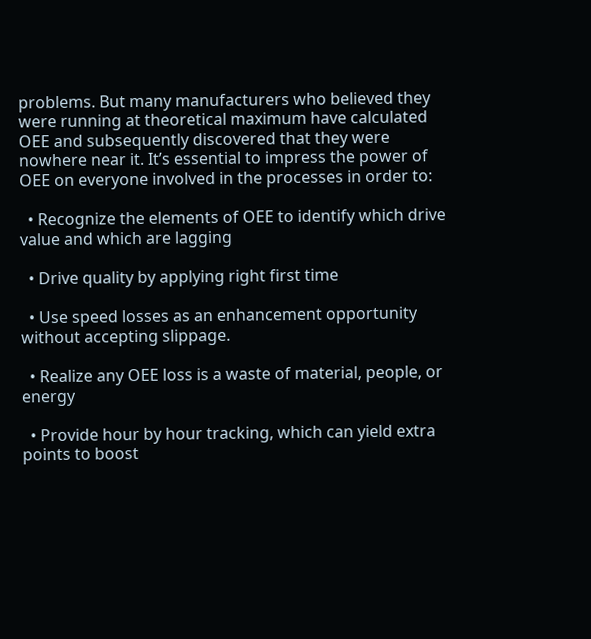problems. But many manufacturers who believed they were running at theoretical maximum have calculated OEE and subsequently discovered that they were nowhere near it. It’s essential to impress the power of OEE on everyone involved in the processes in order to:

  • Recognize the elements of OEE to identify which drive value and which are lagging

  • Drive quality by applying right first time

  • Use speed losses as an enhancement opportunity without accepting slippage.

  • Realize any OEE loss is a waste of material, people, or energy

  • Provide hour by hour tracking, which can yield extra points to boost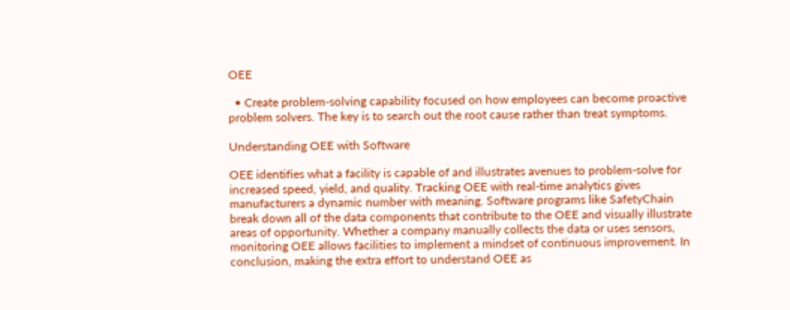OEE

  • Create problem-solving capability focused on how employees can become proactive problem solvers. The key is to search out the root cause rather than treat symptoms.

Understanding OEE with Software

OEE identifies what a facility is capable of and illustrates avenues to problem-solve for increased speed, yield, and quality. Tracking OEE with real-time analytics gives manufacturers a dynamic number with meaning. Software programs like SafetyChain break down all of the data components that contribute to the OEE and visually illustrate areas of opportunity. Whether a company manually collects the data or uses sensors, monitoring OEE allows facilities to implement a mindset of continuous improvement. In conclusion, making the extra effort to understand OEE as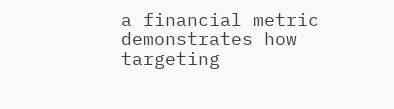a financial metric demonstrates how targeting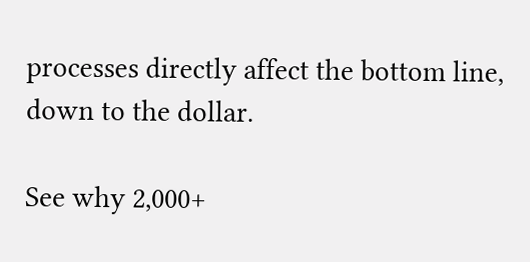processes directly affect the bottom line, down to the dollar.

See why 2,000+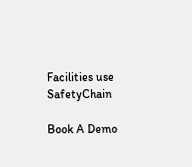Facilities use SafetyChain

Book A Demo